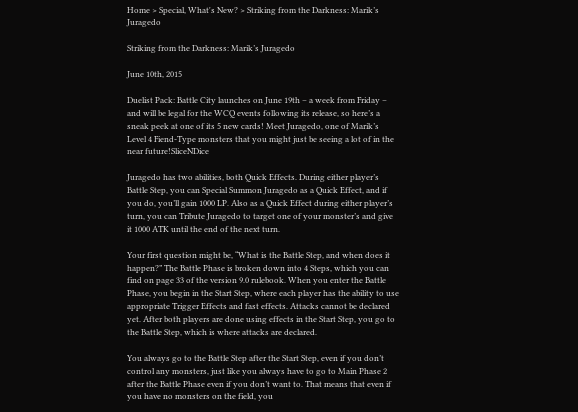Home > Special, What's New? > Striking from the Darkness: Marik’s Juragedo

Striking from the Darkness: Marik’s Juragedo

June 10th, 2015

Duelist Pack: Battle City launches on June 19th – a week from Friday – and will be legal for the WCQ events following its release, so here’s a sneak peek at one of its 5 new cards! Meet Juragedo, one of Marik’s Level 4 Fiend-Type monsters that you might just be seeing a lot of in the near future!SliceNDice

Juragedo has two abilities, both Quick Effects. During either player’s Battle Step, you can Special Summon Juragedo as a Quick Effect, and if you do, you’ll gain 1000 LP. Also as a Quick Effect during either player’s turn, you can Tribute Juragedo to target one of your monster’s and give it 1000 ATK until the end of the next turn.

Your first question might be, “What is the Battle Step, and when does it happen?” The Battle Phase is broken down into 4 Steps, which you can find on page 33 of the version 9.0 rulebook. When you enter the Battle Phase, you begin in the Start Step, where each player has the ability to use appropriate Trigger Effects and fast effects. Attacks cannot be declared yet. After both players are done using effects in the Start Step, you go to the Battle Step, which is where attacks are declared.

You always go to the Battle Step after the Start Step, even if you don’t control any monsters, just like you always have to go to Main Phase 2 after the Battle Phase even if you don’t want to. That means that even if you have no monsters on the field, you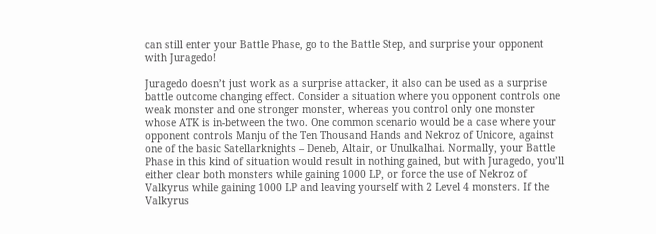can still enter your Battle Phase, go to the Battle Step, and surprise your opponent with Juragedo!

Juragedo doesn’t just work as a surprise attacker, it also can be used as a surprise battle outcome changing effect. Consider a situation where you opponent controls one weak monster and one stronger monster, whereas you control only one monster whose ATK is in-between the two. One common scenario would be a case where your opponent controls Manju of the Ten Thousand Hands and Nekroz of Unicore, against one of the basic Satellarknights – Deneb, Altair, or Unulkalhai. Normally, your Battle Phase in this kind of situation would result in nothing gained, but with Juragedo, you’ll either clear both monsters while gaining 1000 LP, or force the use of Nekroz of Valkyrus while gaining 1000 LP and leaving yourself with 2 Level 4 monsters. If the Valkyrus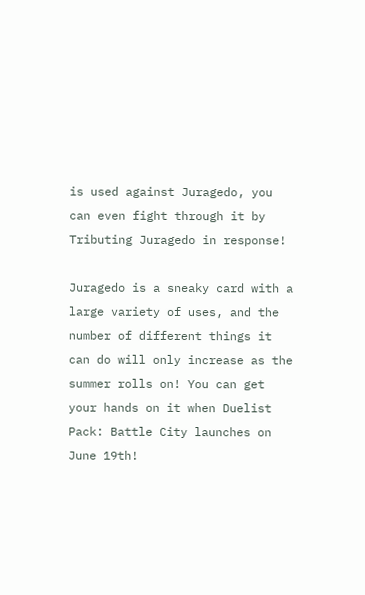is used against Juragedo, you can even fight through it by Tributing Juragedo in response!

Juragedo is a sneaky card with a large variety of uses, and the number of different things it can do will only increase as the summer rolls on! You can get your hands on it when Duelist Pack: Battle City launches on June 19th!